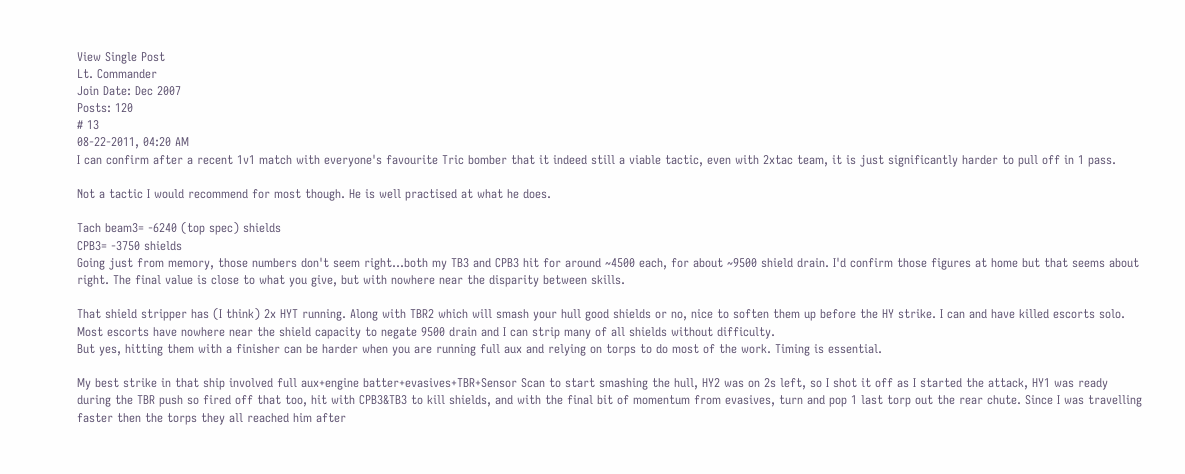View Single Post
Lt. Commander
Join Date: Dec 2007
Posts: 120
# 13
08-22-2011, 04:20 AM
I can confirm after a recent 1v1 match with everyone's favourite Tric bomber that it indeed still a viable tactic, even with 2xtac team, it is just significantly harder to pull off in 1 pass.

Not a tactic I would recommend for most though. He is well practised at what he does.

Tach beam3= -6240 (top spec) shields
CPB3= -3750 shields
Going just from memory, those numbers don't seem right...both my TB3 and CPB3 hit for around ~4500 each, for about ~9500 shield drain. I'd confirm those figures at home but that seems about right. The final value is close to what you give, but with nowhere near the disparity between skills.

That shield stripper has (I think) 2x HYT running. Along with TBR2 which will smash your hull good shields or no, nice to soften them up before the HY strike. I can and have killed escorts solo. Most escorts have nowhere near the shield capacity to negate 9500 drain and I can strip many of all shields without difficulty.
But yes, hitting them with a finisher can be harder when you are running full aux and relying on torps to do most of the work. Timing is essential.

My best strike in that ship involved full aux+engine batter+evasives+TBR+Sensor Scan to start smashing the hull, HY2 was on 2s left, so I shot it off as I started the attack, HY1 was ready during the TBR push so fired off that too, hit with CPB3&TB3 to kill shields, and with the final bit of momentum from evasives, turn and pop 1 last torp out the rear chute. Since I was travelling faster then the torps they all reached him after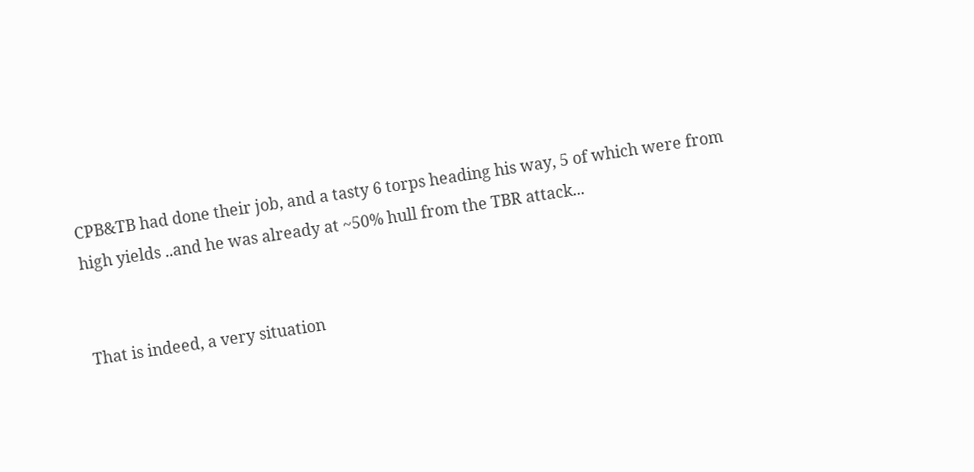CPB&TB had done their job, and a tasty 6 torps heading his way, 5 of which were from high yields ..and he was already at ~50% hull from the TBR attack...


That is indeed, a very situation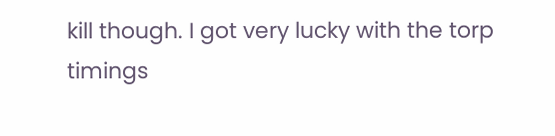kill though. I got very lucky with the torp timings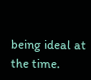being ideal at the time.